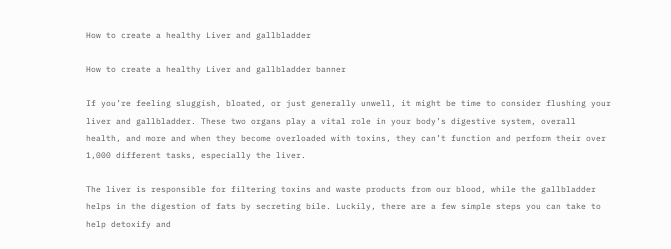How to create a healthy Liver and gallbladder

How to create a healthy Liver and gallbladder banner

If you’re feeling sluggish, bloated, or just generally unwell, it might be time to consider flushing your liver and gallbladder. These two organs play a vital role in your body’s digestive system, overall health, and more and when they become overloaded with toxins, they can’t function and perform their over 1,000 different tasks, especially the liver.

The liver is responsible for filtering toxins and waste products from our blood, while the gallbladder helps in the digestion of fats by secreting bile. Luckily, there are a few simple steps you can take to help detoxify and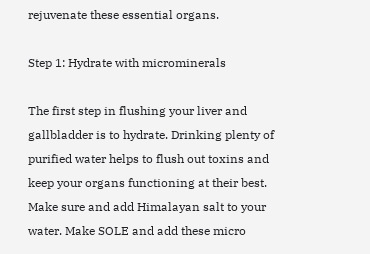rejuvenate these essential organs.

Step 1: Hydrate with microminerals

The first step in flushing your liver and gallbladder is to hydrate. Drinking plenty of purified water helps to flush out toxins and keep your organs functioning at their best. Make sure and add Himalayan salt to your water. Make SOLE and add these micro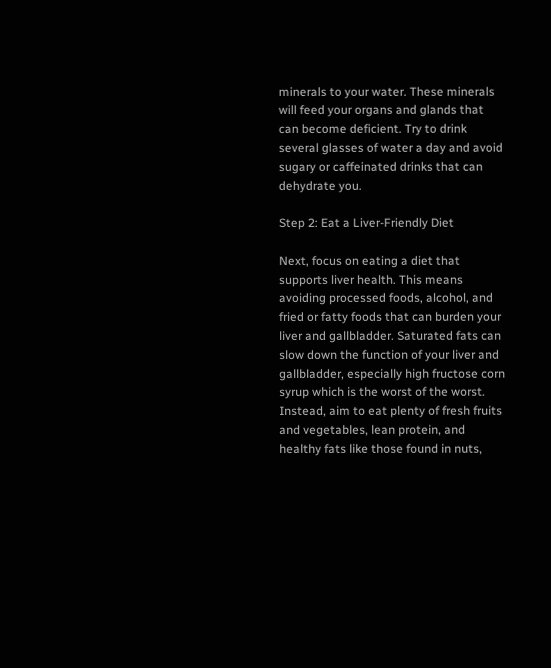minerals to your water. These minerals will feed your organs and glands that can become deficient. Try to drink several glasses of water a day and avoid sugary or caffeinated drinks that can dehydrate you.

Step 2: Eat a Liver-Friendly Diet

Next, focus on eating a diet that supports liver health. This means avoiding processed foods, alcohol, and fried or fatty foods that can burden your liver and gallbladder. Saturated fats can slow down the function of your liver and gallbladder, especially high fructose corn syrup which is the worst of the worst. Instead, aim to eat plenty of fresh fruits and vegetables, lean protein, and healthy fats like those found in nuts,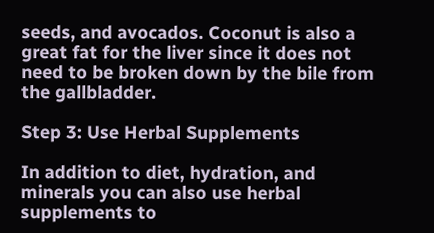seeds, and avocados. Coconut is also a great fat for the liver since it does not need to be broken down by the bile from the gallbladder.

Step 3: Use Herbal Supplements

In addition to diet, hydration, and minerals you can also use herbal supplements to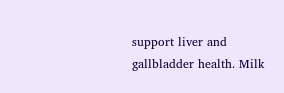support liver and gallbladder health. Milk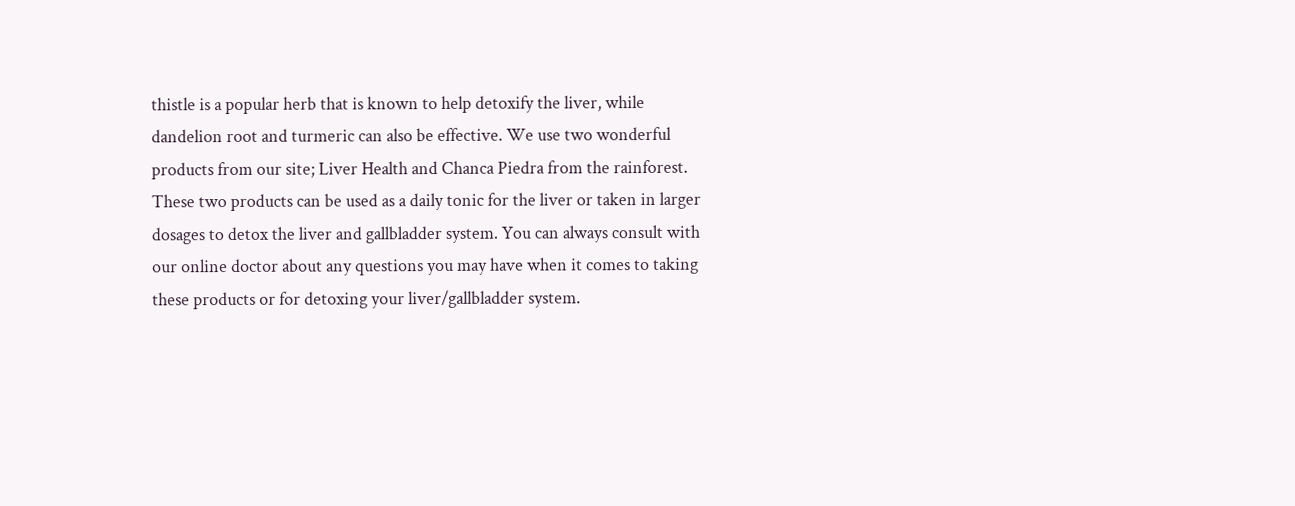thistle is a popular herb that is known to help detoxify the liver, while dandelion root and turmeric can also be effective. We use two wonderful products from our site; Liver Health and Chanca Piedra from the rainforest. These two products can be used as a daily tonic for the liver or taken in larger dosages to detox the liver and gallbladder system. You can always consult with our online doctor about any questions you may have when it comes to taking these products or for detoxing your liver/gallbladder system.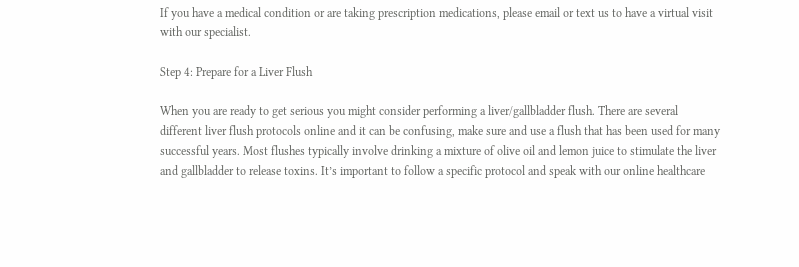If you have a medical condition or are taking prescription medications, please email or text us to have a virtual visit with our specialist.

Step 4: Prepare for a Liver Flush

When you are ready to get serious you might consider performing a liver/gallbladder flush. There are several different liver flush protocols online and it can be confusing, make sure and use a flush that has been used for many successful years. Most flushes typically involve drinking a mixture of olive oil and lemon juice to stimulate the liver and gallbladder to release toxins. It’s important to follow a specific protocol and speak with our online healthcare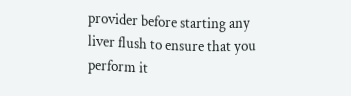provider before starting any liver flush to ensure that you perform it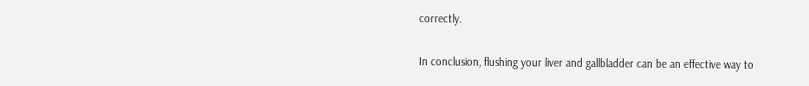correctly.

In conclusion, flushing your liver and gallbladder can be an effective way to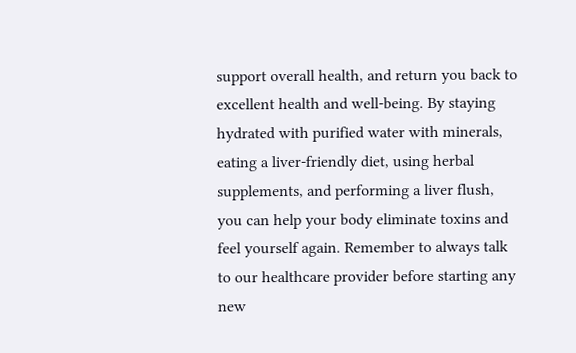support overall health, and return you back to excellent health and well-being. By staying hydrated with purified water with minerals, eating a liver-friendly diet, using herbal supplements, and performing a liver flush, you can help your body eliminate toxins and feel yourself again. Remember to always talk to our healthcare provider before starting any new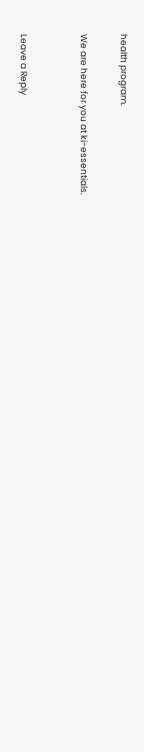health program.

We are here for you at ki-essentials.


Leave a Reply